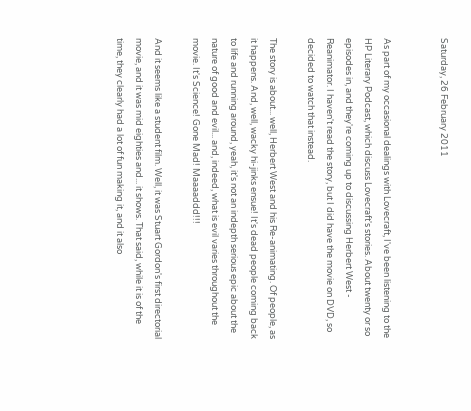Saturday, 26 February 2011


As part of my occasional dealings with Lovecraft, I've been listening to the HP Literary Podcast, which discuss Lovecraft's stories. About twenty or so episodes in, and they're coming up to discussing Herbert West - Reanimator. I haven't read the story, but I did have the movie on DVD, so decided to watch that instead.

The story is about... well, Herbert West and his Re-animating. Of people, as it happens. And, well, wacky hi-jinks ensue! It's dead people coming back to life and running around, yeah, it's not an indepth serious epic about the nature of good and evil... and, indeed, what is evil varies throughout the movie. It's Science! Gone Mad! Maaaaddd!!!

And it seems like a student film. Well, it was Stuart Gordon's first directorial movie, and it was mid eighties and... it shows. That said, while it is of the time, they clearly had a lot of fun making it, and it also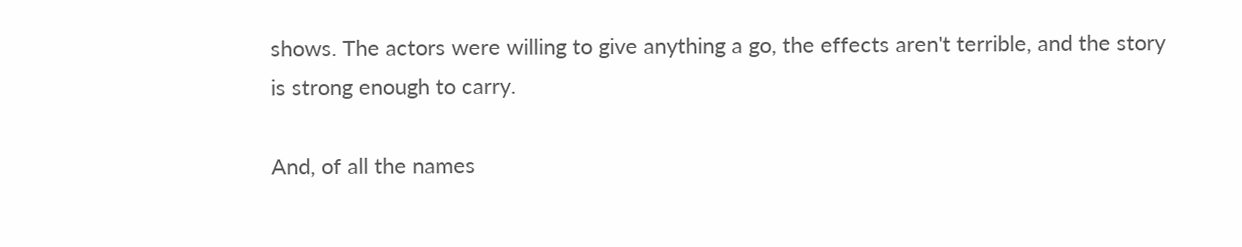shows. The actors were willing to give anything a go, the effects aren't terrible, and the story is strong enough to carry.

And, of all the names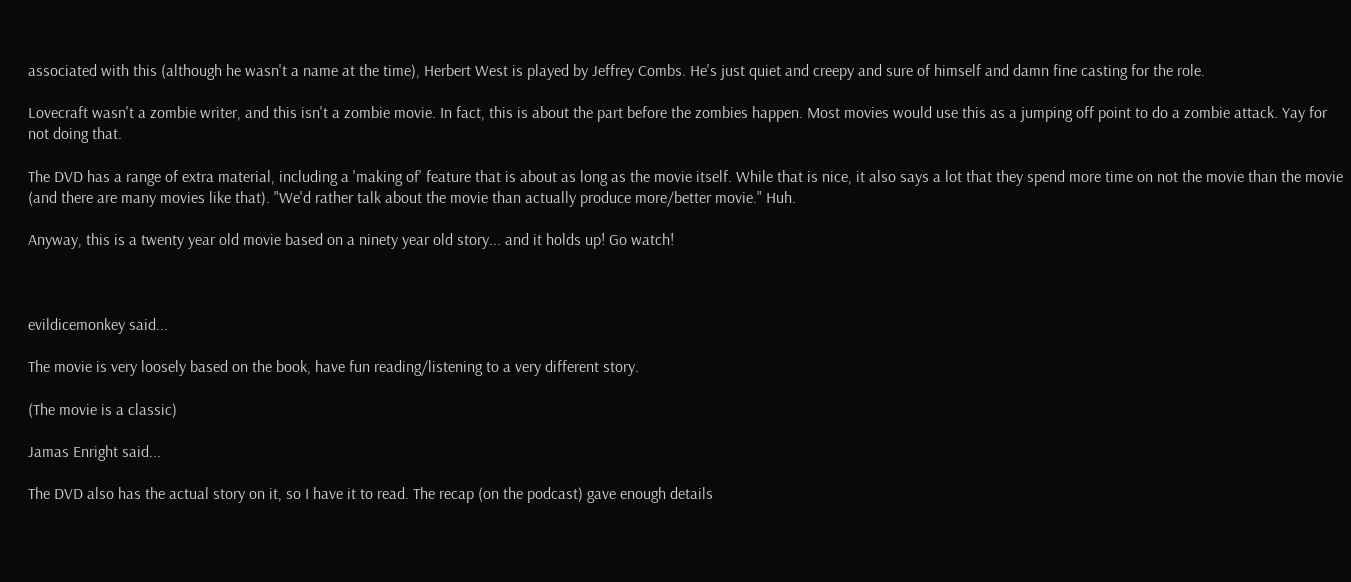associated with this (although he wasn't a name at the time), Herbert West is played by Jeffrey Combs. He's just quiet and creepy and sure of himself and damn fine casting for the role.

Lovecraft wasn't a zombie writer, and this isn't a zombie movie. In fact, this is about the part before the zombies happen. Most movies would use this as a jumping off point to do a zombie attack. Yay for not doing that.

The DVD has a range of extra material, including a 'making of' feature that is about as long as the movie itself. While that is nice, it also says a lot that they spend more time on not the movie than the movie (and there are many movies like that). "We'd rather talk about the movie than actually produce more/better movie." Huh.

Anyway, this is a twenty year old movie based on a ninety year old story... and it holds up! Go watch!



evildicemonkey said...

The movie is very loosely based on the book, have fun reading/listening to a very different story.

(The movie is a classic)

Jamas Enright said...

The DVD also has the actual story on it, so I have it to read. The recap (on the podcast) gave enough details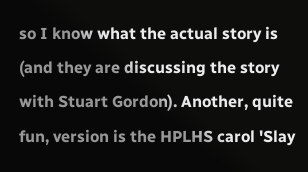so I know what the actual story is (and they are discussing the story with Stuart Gordon). Another, quite fun, version is the HPLHS carol 'Slay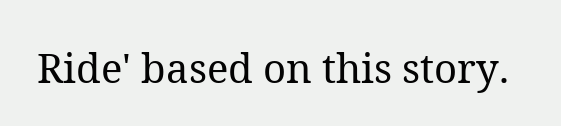Ride' based on this story.